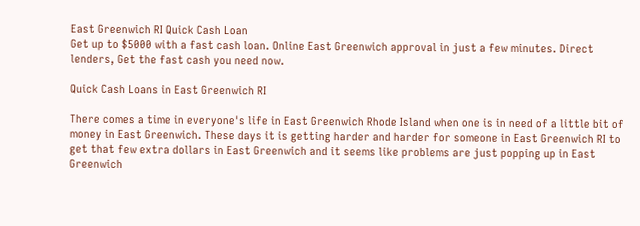East Greenwich RI Quick Cash Loan
Get up to $5000 with a fast cash loan. Online East Greenwich approval in just a few minutes. Direct lenders, Get the fast cash you need now.

Quick Cash Loans in East Greenwich RI

There comes a time in everyone's life in East Greenwich Rhode Island when one is in need of a little bit of money in East Greenwich. These days it is getting harder and harder for someone in East Greenwich RI to get that few extra dollars in East Greenwich and it seems like problems are just popping up in East Greenwich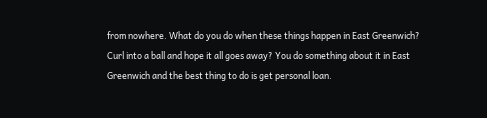from nowhere. What do you do when these things happen in East Greenwich? Curl into a ball and hope it all goes away? You do something about it in East Greenwich and the best thing to do is get personal loan.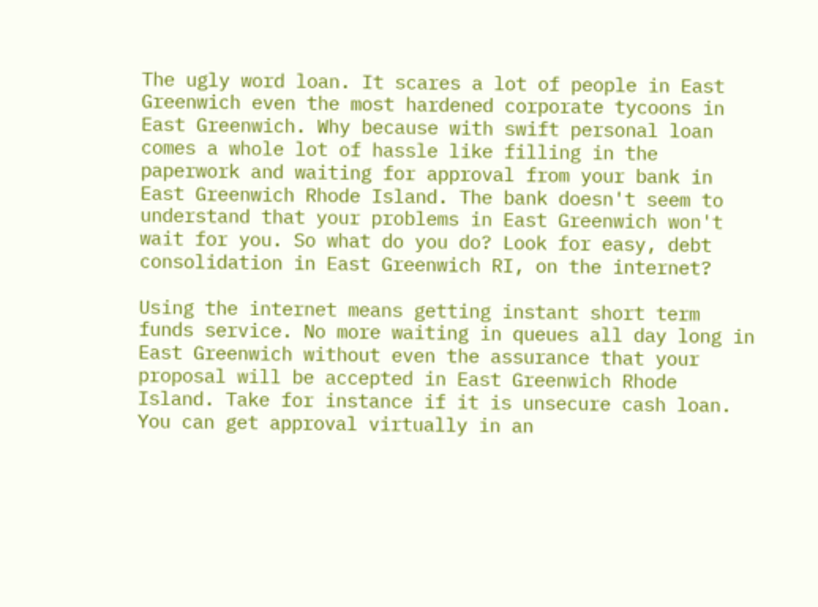The ugly word loan. It scares a lot of people in East Greenwich even the most hardened corporate tycoons in East Greenwich. Why because with swift personal loan comes a whole lot of hassle like filling in the paperwork and waiting for approval from your bank in East Greenwich Rhode Island. The bank doesn't seem to understand that your problems in East Greenwich won't wait for you. So what do you do? Look for easy, debt consolidation in East Greenwich RI, on the internet?

Using the internet means getting instant short term funds service. No more waiting in queues all day long in East Greenwich without even the assurance that your proposal will be accepted in East Greenwich Rhode Island. Take for instance if it is unsecure cash loan. You can get approval virtually in an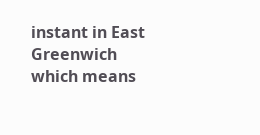instant in East Greenwich which means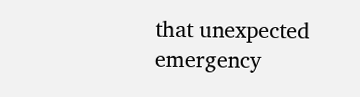that unexpected emergency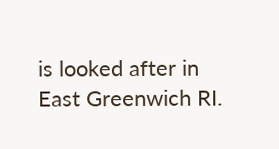is looked after in East Greenwich RI.